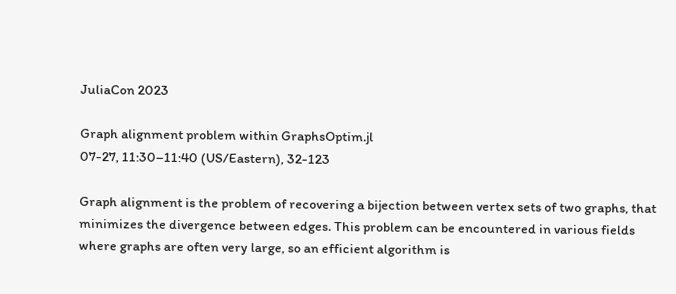JuliaCon 2023

Graph alignment problem within GraphsOptim.jl
07-27, 11:30–11:40 (US/Eastern), 32-123

Graph alignment is the problem of recovering a bijection between vertex sets of two graphs, that minimizes the divergence between edges. This problem can be encountered in various fields where graphs are often very large, so an efficient algorithm is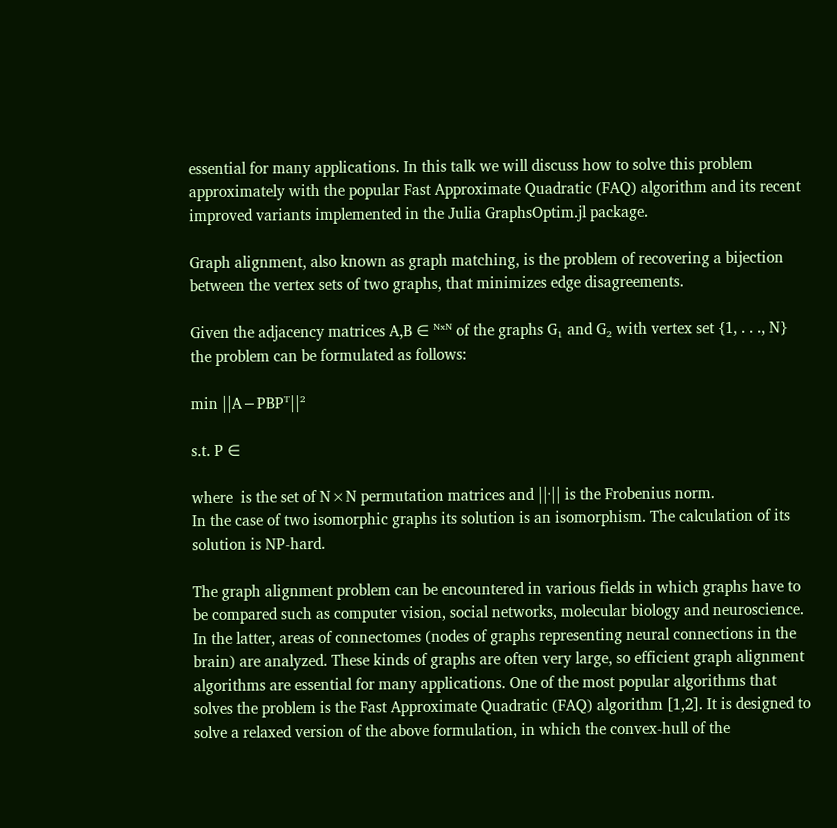essential for many applications. In this talk we will discuss how to solve this problem approximately with the popular Fast Approximate Quadratic (FAQ) algorithm and its recent improved variants implemented in the Julia GraphsOptim.jl package.

Graph alignment, also known as graph matching, is the problem of recovering a bijection between the vertex sets of two graphs, that minimizes edge disagreements.

Given the adjacency matrices A,B ∈ ᴺˣᴺ of the graphs G₁ and G₂ with vertex set {1, . . ., N} the problem can be formulated as follows:

min ||A−PBPᵀ||²

s.t. P ∈

where  is the set of N×N permutation matrices and ||·|| is the Frobenius norm.
In the case of two isomorphic graphs its solution is an isomorphism. The calculation of its solution is NP-hard.

The graph alignment problem can be encountered in various fields in which graphs have to be compared such as computer vision, social networks, molecular biology and neuroscience. In the latter, areas of connectomes (nodes of graphs representing neural connections in the brain) are analyzed. These kinds of graphs are often very large, so efficient graph alignment algorithms are essential for many applications. One of the most popular algorithms that solves the problem is the Fast Approximate Quadratic (FAQ) algorithm [1,2]. It is designed to solve a relaxed version of the above formulation, in which the convex-hull of the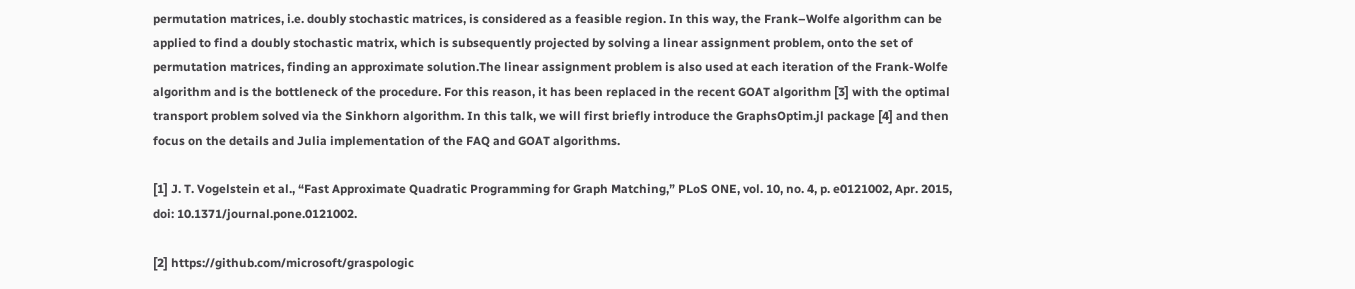permutation matrices, i.e. doubly stochastic matrices, is considered as a feasible region. In this way, the Frank–Wolfe algorithm can be applied to find a doubly stochastic matrix, which is subsequently projected by solving a linear assignment problem, onto the set of permutation matrices, finding an approximate solution.The linear assignment problem is also used at each iteration of the Frank-Wolfe algorithm and is the bottleneck of the procedure. For this reason, it has been replaced in the recent GOAT algorithm [3] with the optimal transport problem solved via the Sinkhorn algorithm. In this talk, we will first briefly introduce the GraphsOptim.jl package [4] and then focus on the details and Julia implementation of the FAQ and GOAT algorithms.

[1] J. T. Vogelstein et al., “Fast Approximate Quadratic Programming for Graph Matching,” PLoS ONE, vol. 10, no. 4, p. e0121002, Apr. 2015, doi: 10.1371/journal.pone.0121002.

[2] https://github.com/microsoft/graspologic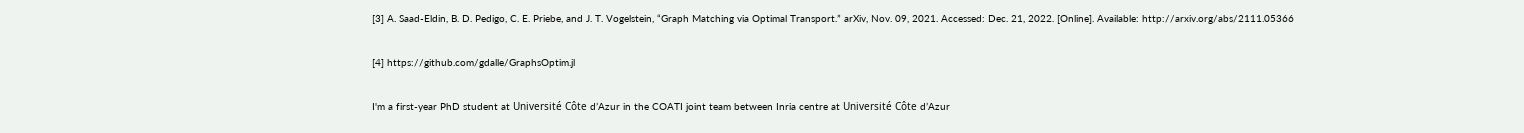[3] A. Saad-Eldin, B. D. Pedigo, C. E. Priebe, and J. T. Vogelstein, “Graph Matching via Optimal Transport.” arXiv, Nov. 09, 2021. Accessed: Dec. 21, 2022. [Online]. Available: http://arxiv.org/abs/2111.05366

[4] https://github.com/gdalle/GraphsOptim.jl

I'm a first-year PhD student at Université Côte d’Azur in the COATI joint team between Inria centre at Université Côte d’Azur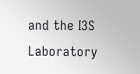and the I3S Laboratory